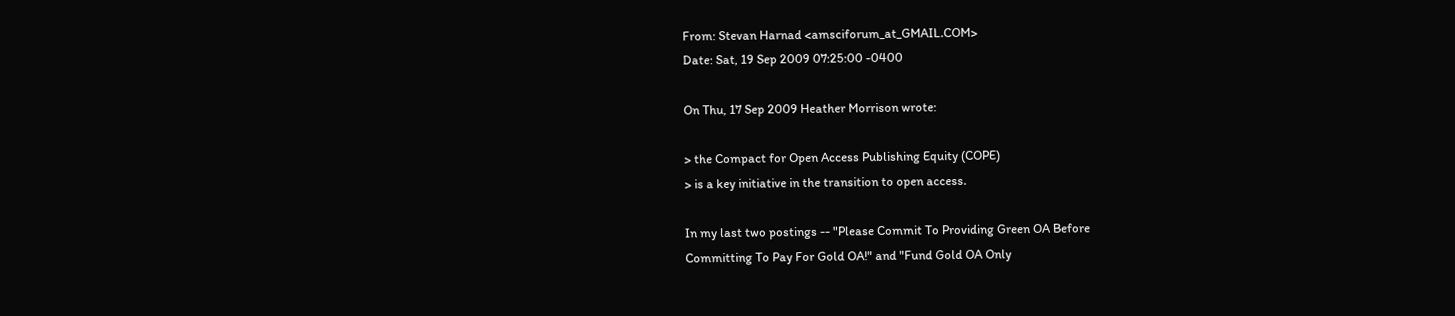From: Stevan Harnad <amsciforum_at_GMAIL.COM>
Date: Sat, 19 Sep 2009 07:25:00 -0400

On Thu, 17 Sep 2009 Heather Morrison wrote:

> the Compact for Open Access Publishing Equity (COPE)
> is a key initiative in the transition to open access.

In my last two postings -- "Please Commit To Providing Green OA Before
Committing To Pay For Gold OA!" and "Fund Gold OA Only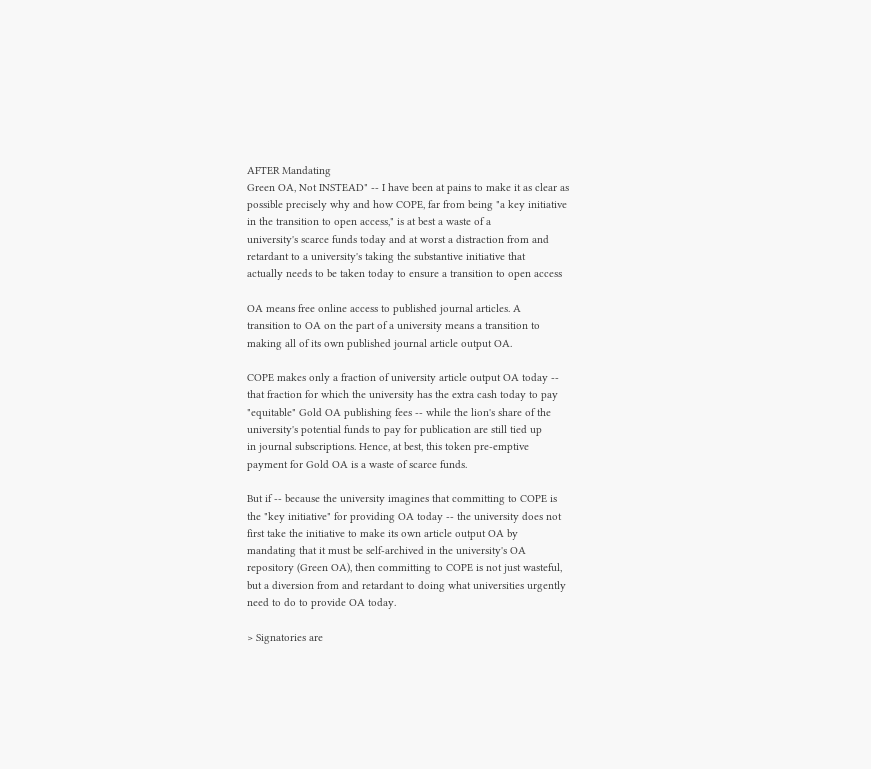AFTER Mandating
Green OA, Not INSTEAD" -- I have been at pains to make it as clear as
possible precisely why and how COPE, far from being "a key initiative
in the transition to open access," is at best a waste of a
university's scarce funds today and at worst a distraction from and
retardant to a university's taking the substantive initiative that
actually needs to be taken today to ensure a transition to open access

OA means free online access to published journal articles. A
transition to OA on the part of a university means a transition to
making all of its own published journal article output OA.

COPE makes only a fraction of university article output OA today --
that fraction for which the university has the extra cash today to pay
"equitable" Gold OA publishing fees -- while the lion's share of the
university's potential funds to pay for publication are still tied up
in journal subscriptions. Hence, at best, this token pre-emptive
payment for Gold OA is a waste of scarce funds.

But if -- because the university imagines that committing to COPE is
the "key initiative" for providing OA today -- the university does not
first take the initiative to make its own article output OA by
mandating that it must be self-archived in the university's OA
repository (Green OA), then committing to COPE is not just wasteful,
but a diversion from and retardant to doing what universities urgently
need to do to provide OA today.

> Signatories are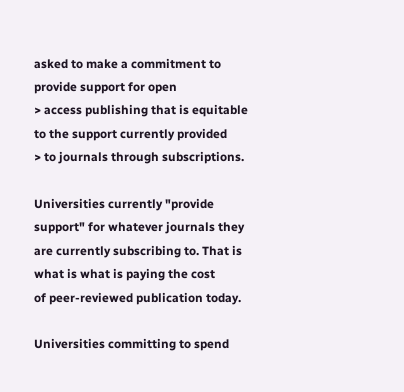asked to make a commitment to provide support for open
> access publishing that is equitable to the support currently provided
> to journals through subscriptions.

Universities currently "provide support" for whatever journals they
are currently subscribing to. That is what is what is paying the cost
of peer-reviewed publication today.

Universities committing to spend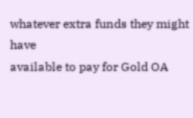whatever extra funds they might have
available to pay for Gold OA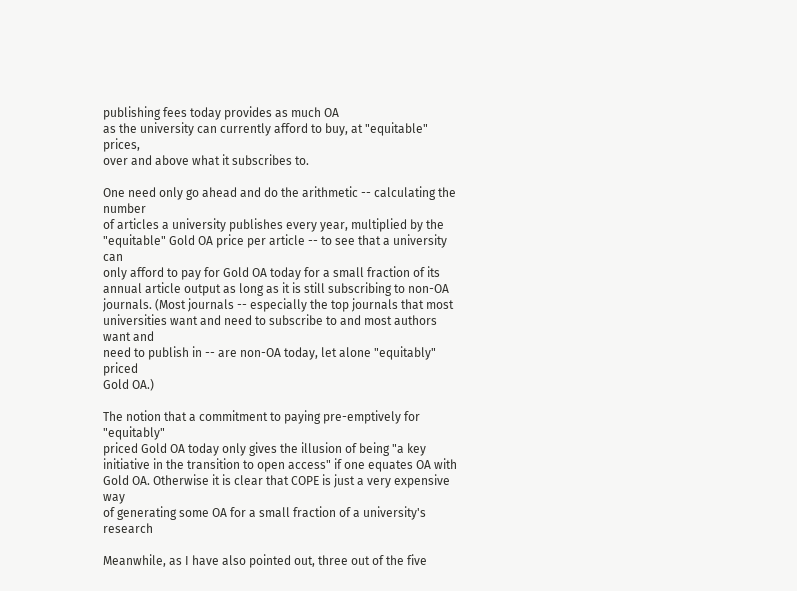publishing fees today provides as much OA
as the university can currently afford to buy, at "equitable" prices,
over and above what it subscribes to.

One need only go ahead and do the arithmetic -- calculating the number
of articles a university publishes every year, multiplied by the
"equitable" Gold OA price per article -- to see that a university can
only afford to pay for Gold OA today for a small fraction of its
annual article output as long as it is still subscribing to non-OA
journals. (Most journals -- especially the top journals that most
universities want and need to subscribe to and most authors want and
need to publish in -- are non-OA today, let alone "equitably" priced
Gold OA.)

The notion that a commitment to paying pre-emptively for "equitably"
priced Gold OA today only gives the illusion of being "a key
initiative in the transition to open access" if one equates OA with
Gold OA. Otherwise it is clear that COPE is just a very expensive way
of generating some OA for a small fraction of a university's research

Meanwhile, as I have also pointed out, three out of the five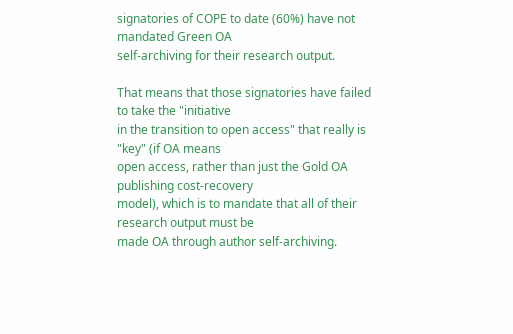signatories of COPE to date (60%) have not mandated Green OA
self-archiving for their research output.

That means that those signatories have failed to take the "initiative
in the transition to open access" that really is "key" (if OA means
open access, rather than just the Gold OA publishing cost-recovery
model), which is to mandate that all of their research output must be
made OA through author self-archiving.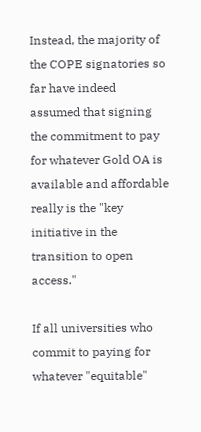Instead, the majority of the COPE signatories so far have indeed
assumed that signing the commitment to pay for whatever Gold OA is
available and affordable really is the "key initiative in the
transition to open access."

If all universities who commit to paying for whatever "equitable"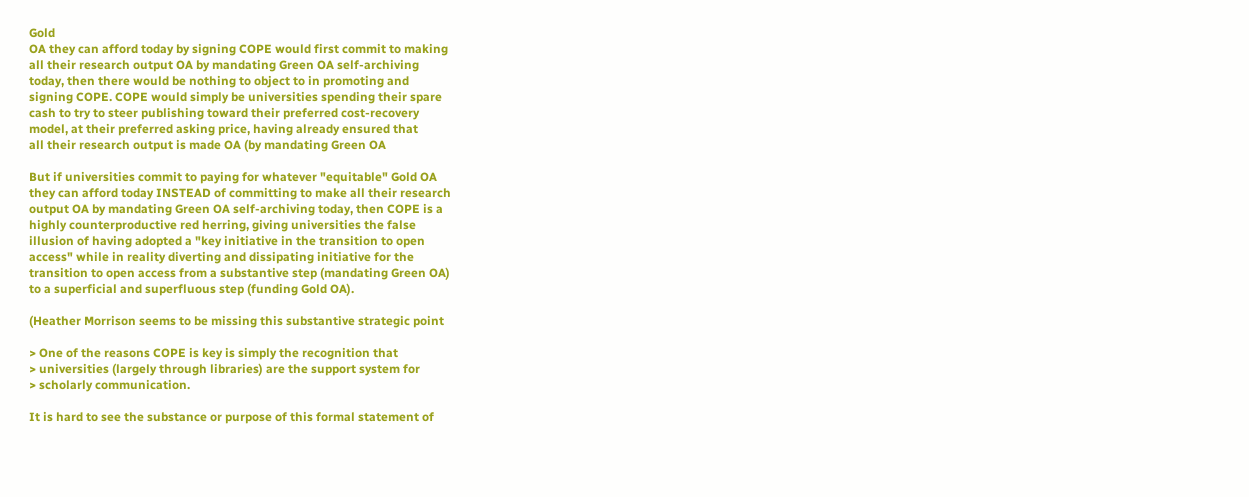Gold
OA they can afford today by signing COPE would first commit to making
all their research output OA by mandating Green OA self-archiving
today, then there would be nothing to object to in promoting and
signing COPE. COPE would simply be universities spending their spare
cash to try to steer publishing toward their preferred cost-recovery
model, at their preferred asking price, having already ensured that
all their research output is made OA (by mandating Green OA

But if universities commit to paying for whatever "equitable" Gold OA
they can afford today INSTEAD of committing to make all their research
output OA by mandating Green OA self-archiving today, then COPE is a
highly counterproductive red herring, giving universities the false
illusion of having adopted a "key initiative in the transition to open
access" while in reality diverting and dissipating initiative for the
transition to open access from a substantive step (mandating Green OA)
to a superficial and superfluous step (funding Gold OA).

(Heather Morrison seems to be missing this substantive strategic point

> One of the reasons COPE is key is simply the recognition that
> universities (largely through libraries) are the support system for
> scholarly communication.

It is hard to see the substance or purpose of this formal statement of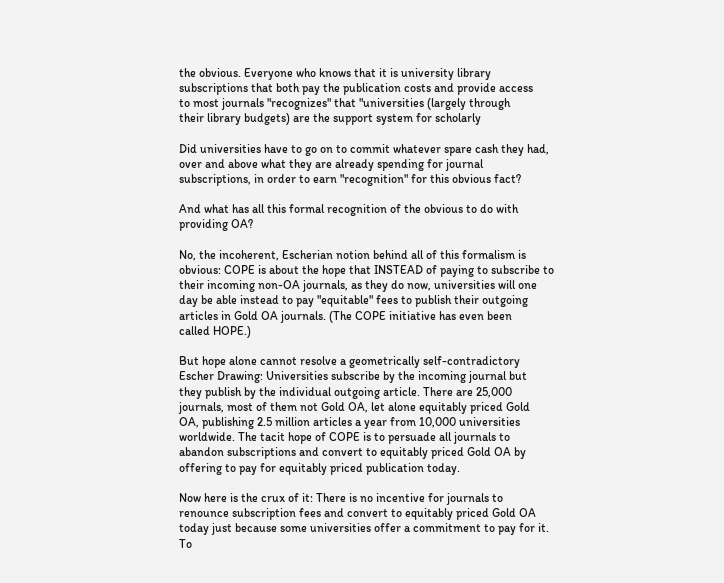the obvious. Everyone who knows that it is university library
subscriptions that both pay the publication costs and provide access
to most journals "recognizes" that "universities (largely through
their library budgets) are the support system for scholarly

Did universities have to go on to commit whatever spare cash they had,
over and above what they are already spending for journal
subscriptions, in order to earn "recognition" for this obvious fact?

And what has all this formal recognition of the obvious to do with
providing OA?

No, the incoherent, Escherian notion behind all of this formalism is
obvious: COPE is about the hope that INSTEAD of paying to subscribe to
their incoming non-OA journals, as they do now, universities will one
day be able instead to pay "equitable" fees to publish their outgoing
articles in Gold OA journals. (The COPE initiative has even been
called HOPE.)

But hope alone cannot resolve a geometrically self-contradictory
Escher Drawing: Universities subscribe by the incoming journal but
they publish by the individual outgoing article. There are 25,000
journals, most of them not Gold OA, let alone equitably priced Gold
OA, publishing 2.5 million articles a year from 10,000 universities
worldwide. The tacit hope of COPE is to persuade all journals to
abandon subscriptions and convert to equitably priced Gold OA by
offering to pay for equitably priced publication today.

Now here is the crux of it: There is no incentive for journals to
renounce subscription fees and convert to equitably priced Gold OA
today just because some universities offer a commitment to pay for it.
To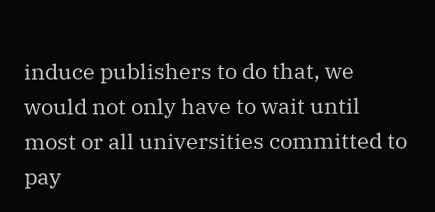induce publishers to do that, we would not only have to wait until
most or all universities committed to pay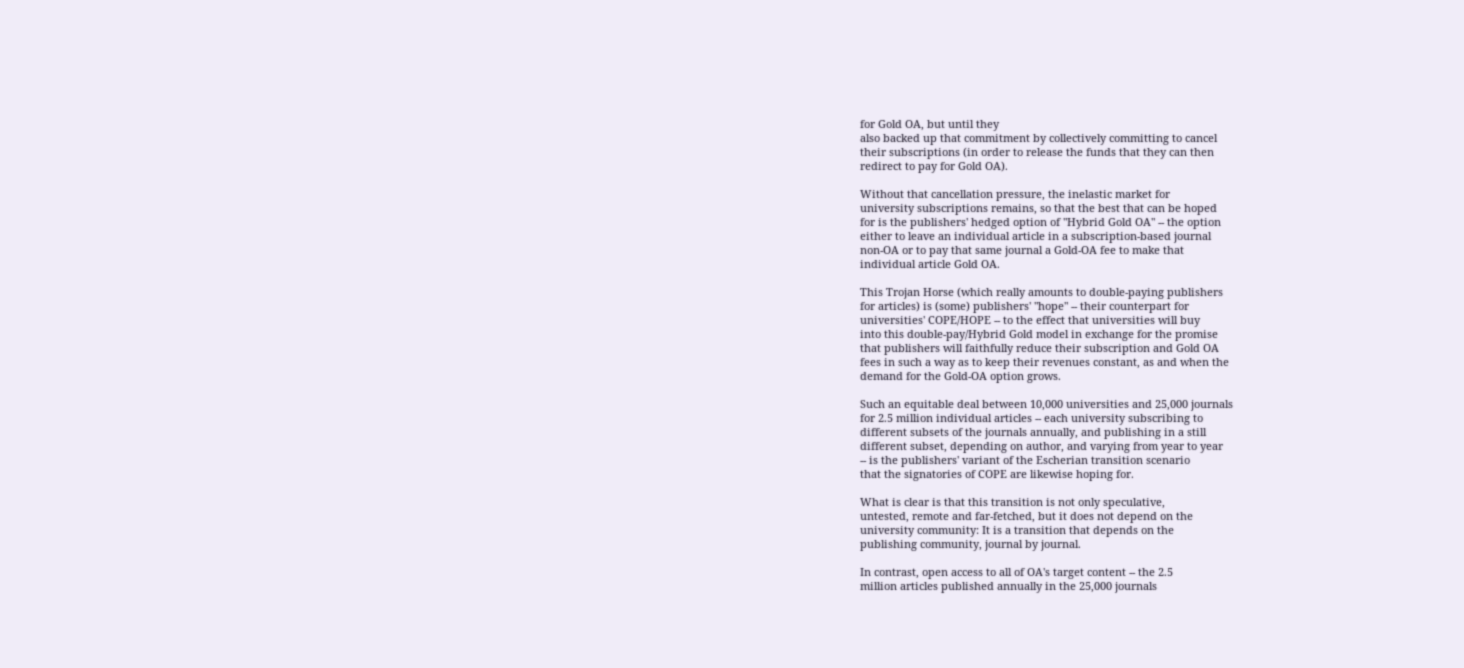for Gold OA, but until they
also backed up that commitment by collectively committing to cancel
their subscriptions (in order to release the funds that they can then
redirect to pay for Gold OA).

Without that cancellation pressure, the inelastic market for
university subscriptions remains, so that the best that can be hoped
for is the publishers' hedged option of "Hybrid Gold OA" -- the option
either to leave an individual article in a subscription-based journal
non-OA or to pay that same journal a Gold-OA fee to make that
individual article Gold OA.

This Trojan Horse (which really amounts to double-paying publishers
for articles) is (some) publishers' "hope" -- their counterpart for
universities' COPE/HOPE -- to the effect that universities will buy
into this double-pay/Hybrid Gold model in exchange for the promise
that publishers will faithfully reduce their subscription and Gold OA
fees in such a way as to keep their revenues constant, as and when the
demand for the Gold-OA option grows.

Such an equitable deal between 10,000 universities and 25,000 journals
for 2.5 million individual articles -- each university subscribing to
different subsets of the journals annually, and publishing in a still
different subset, depending on author, and varying from year to year
-- is the publishers' variant of the Escherian transition scenario
that the signatories of COPE are likewise hoping for.

What is clear is that this transition is not only speculative,
untested, remote and far-fetched, but it does not depend on the
university community: It is a transition that depends on the
publishing community, journal by journal.

In contrast, open access to all of OA's target content -- the 2.5
million articles published annually in the 25,000 journals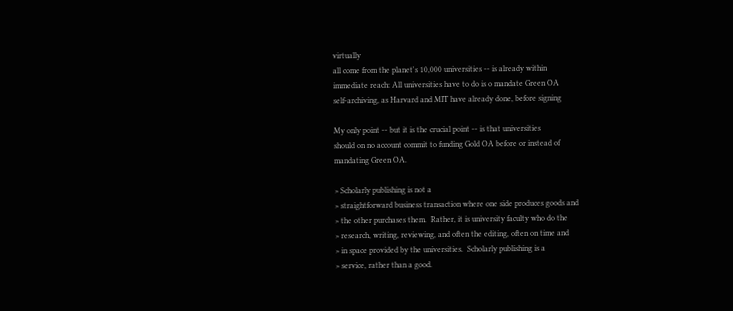virtually
all come from the planet's 10,000 universities -- is already within
immediate reach: All universities have to do is o mandate Green OA
self-archiving, as Harvard and MIT have already done, before signing

My only point -- but it is the crucial point -- is that universities
should on no account commit to funding Gold OA before or instead of
mandating Green OA.

> Scholarly publishing is not a
> straightforward business transaction where one side produces goods and
> the other purchases them.  Rather, it is university faculty who do the
> research, writing, reviewing, and often the editing, often on time and
> in space provided by the universities.  Scholarly publishing is a
> service, rather than a good.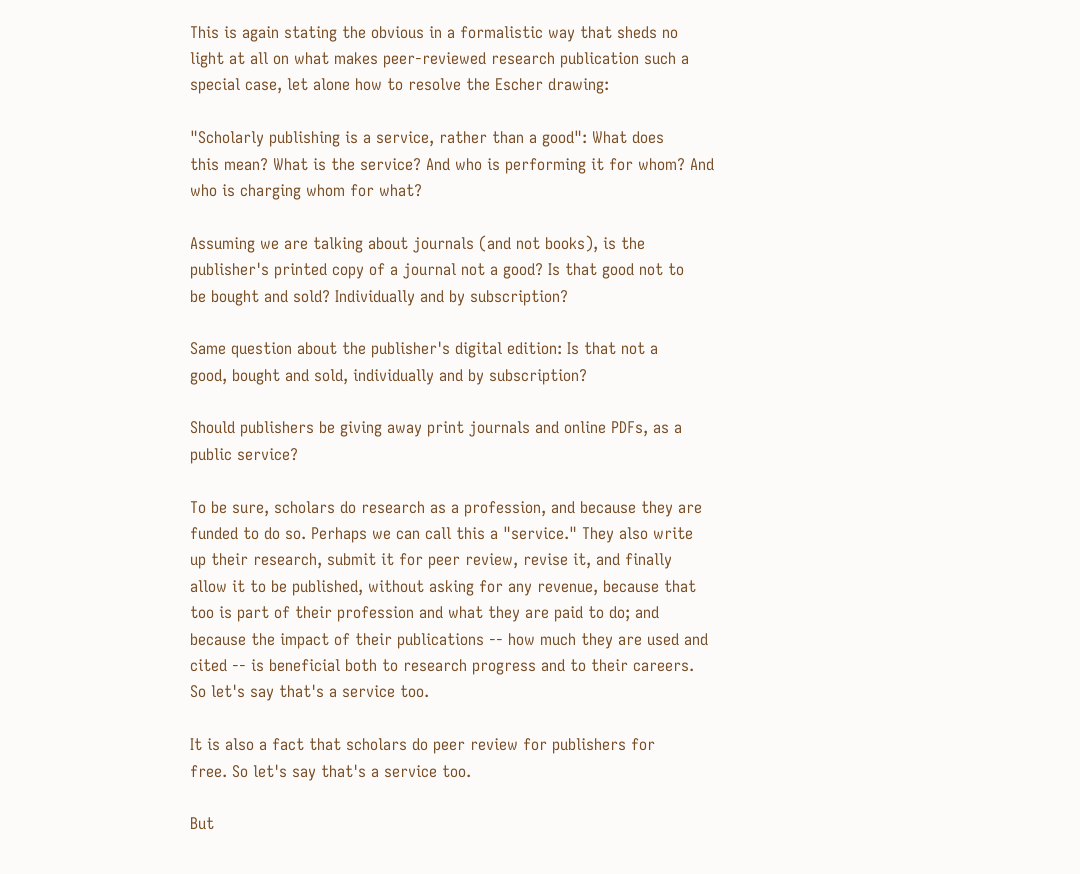This is again stating the obvious in a formalistic way that sheds no
light at all on what makes peer-reviewed research publication such a
special case, let alone how to resolve the Escher drawing:

"Scholarly publishing is a service, rather than a good": What does
this mean? What is the service? And who is performing it for whom? And
who is charging whom for what?

Assuming we are talking about journals (and not books), is the
publisher's printed copy of a journal not a good? Is that good not to
be bought and sold? Individually and by subscription?

Same question about the publisher's digital edition: Is that not a
good, bought and sold, individually and by subscription?

Should publishers be giving away print journals and online PDFs, as a
public service?

To be sure, scholars do research as a profession, and because they are
funded to do so. Perhaps we can call this a "service." They also write
up their research, submit it for peer review, revise it, and finally
allow it to be published, without asking for any revenue, because that
too is part of their profession and what they are paid to do; and
because the impact of their publications -- how much they are used and
cited -- is beneficial both to research progress and to their careers.
So let's say that's a service too.

It is also a fact that scholars do peer review for publishers for
free. So let's say that's a service too.

But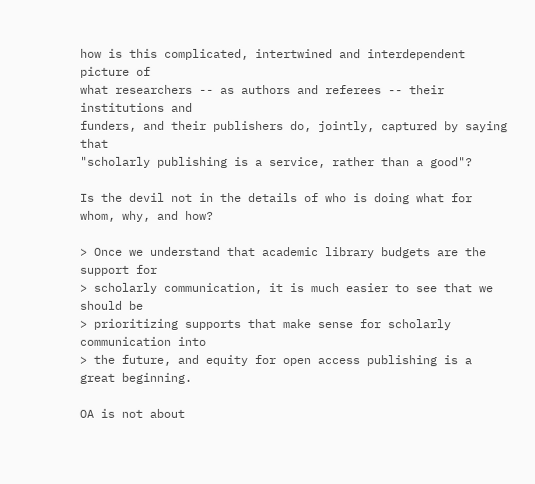how is this complicated, intertwined and interdependent picture of
what researchers -- as authors and referees -- their institutions and
funders, and their publishers do, jointly, captured by saying that
"scholarly publishing is a service, rather than a good"?

Is the devil not in the details of who is doing what for whom, why, and how?

> Once we understand that academic library budgets are the support for
> scholarly communication, it is much easier to see that we should be
> prioritizing supports that make sense for scholarly communication into
> the future, and equity for open access publishing is a great beginning.

OA is not about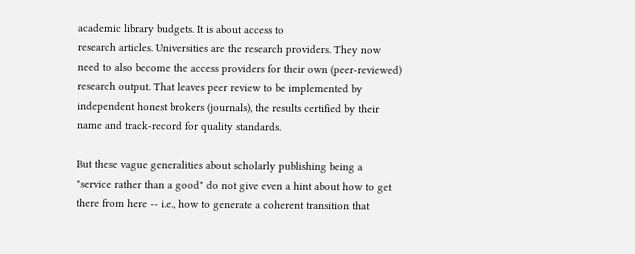academic library budgets. It is about access to
research articles. Universities are the research providers. They now
need to also become the access providers for their own (peer-reviewed)
research output. That leaves peer review to be implemented by
independent honest brokers (journals), the results certified by their
name and track-record for quality standards.

But these vague generalities about scholarly publishing being a
"service rather than a good" do not give even a hint about how to get
there from here -- i.e., how to generate a coherent transition that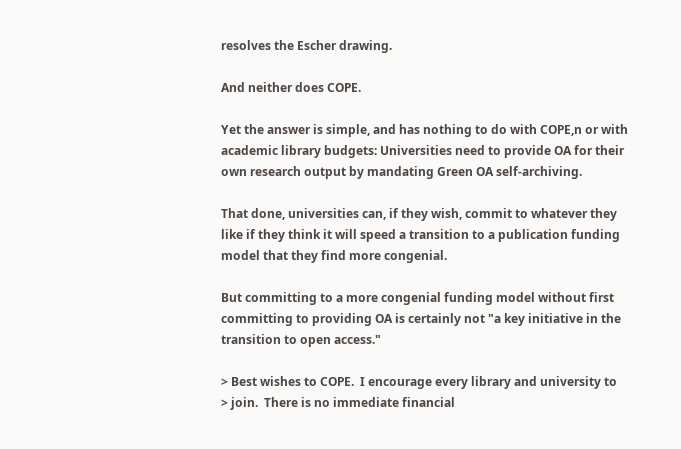resolves the Escher drawing.

And neither does COPE.

Yet the answer is simple, and has nothing to do with COPE,n or with
academic library budgets: Universities need to provide OA for their
own research output by mandating Green OA self-archiving.

That done, universities can, if they wish, commit to whatever they
like if they think it will speed a transition to a publication funding
model that they find more congenial.

But committing to a more congenial funding model without first
committing to providing OA is certainly not "a key initiative in the
transition to open access."

> Best wishes to COPE.  I encourage every library and university to
> join.  There is no immediate financial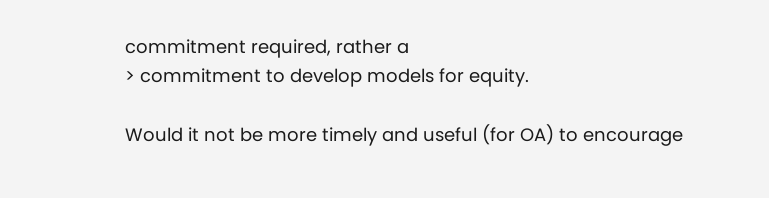commitment required, rather a
> commitment to develop models for equity.

Would it not be more timely and useful (for OA) to encourage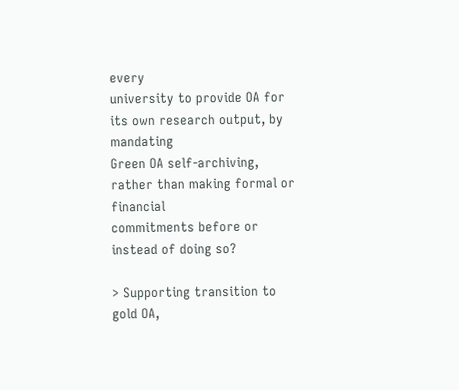every
university to provide OA for its own research output, by mandating
Green OA self-archiving, rather than making formal or financial
commitments before or instead of doing so?

> Supporting transition to gold OA,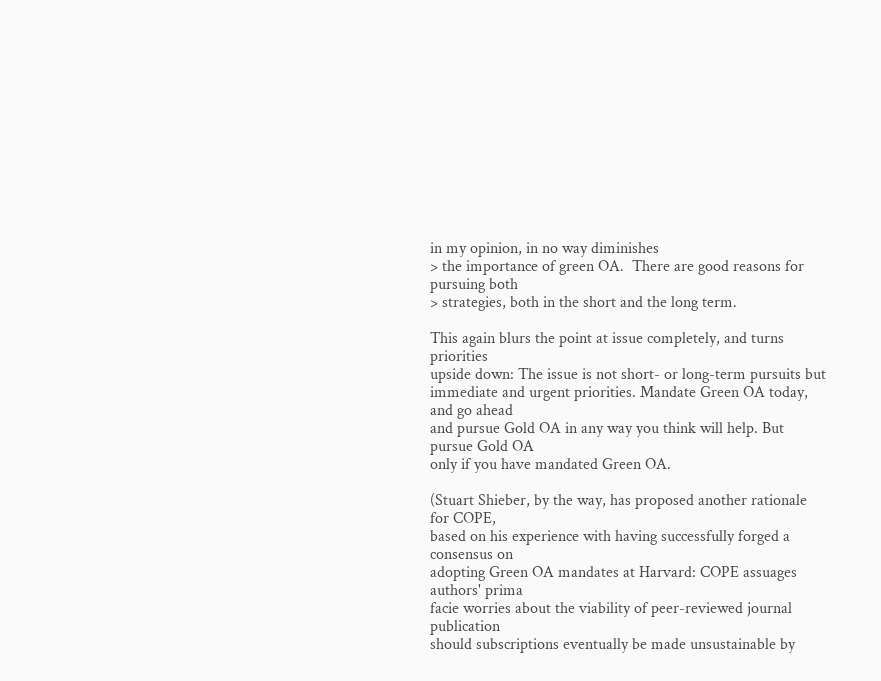in my opinion, in no way diminishes
> the importance of green OA.  There are good reasons for pursuing both
> strategies, both in the short and the long term.

This again blurs the point at issue completely, and turns priorities
upside down: The issue is not short- or long-term pursuits but
immediate and urgent priorities. Mandate Green OA today, and go ahead
and pursue Gold OA in any way you think will help. But pursue Gold OA
only if you have mandated Green OA.

(Stuart Shieber, by the way, has proposed another rationale for COPE,
based on his experience with having successfully forged a consensus on
adopting Green OA mandates at Harvard: COPE assuages authors' prima
facie worries about the viability of peer-reviewed journal publication
should subscriptions eventually be made unsustainable by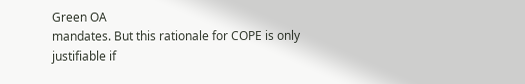Green OA
mandates. But this rationale for COPE is only justifiable if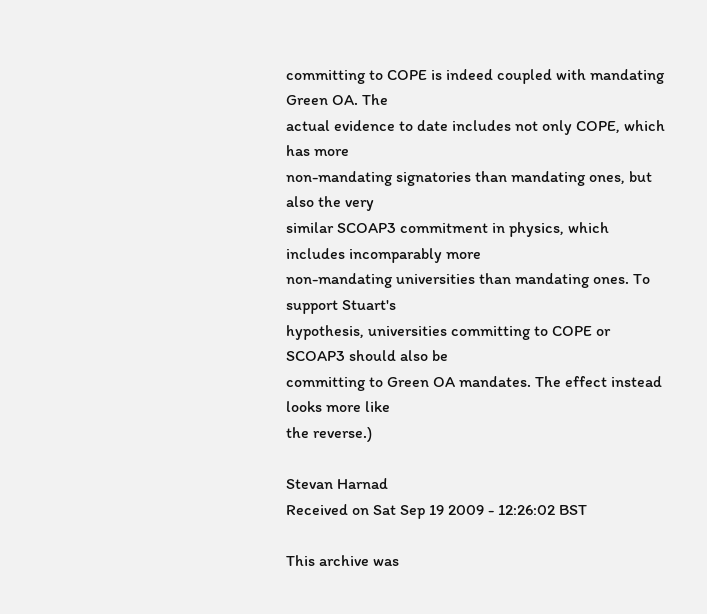committing to COPE is indeed coupled with mandating Green OA. The
actual evidence to date includes not only COPE, which has more
non-mandating signatories than mandating ones, but also the very
similar SCOAP3 commitment in physics, which includes incomparably more
non-mandating universities than mandating ones. To support Stuart's
hypothesis, universities committing to COPE or SCOAP3 should also be
committing to Green OA mandates. The effect instead looks more like
the reverse.)

Stevan Harnad
Received on Sat Sep 19 2009 - 12:26:02 BST

This archive was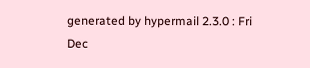generated by hypermail 2.3.0 : Fri Dec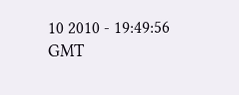10 2010 - 19:49:56 GMT